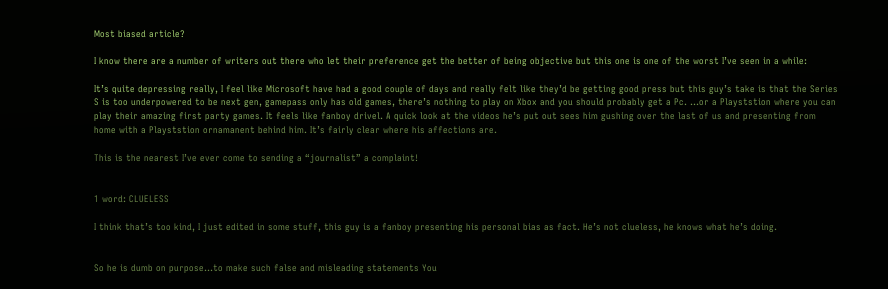Most biased article?

I know there are a number of writers out there who let their preference get the better of being objective but this one is one of the worst I’ve seen in a while:

It’s quite depressing really, I feel like Microsoft have had a good couple of days and really felt like they’d be getting good press but this guy’s take is that the Series S is too underpowered to be next gen, gamepass only has old games, there’s nothing to play on Xbox and you should probably get a Pc. …or a Playststion where you can play their amazing first party games. It feels like fanboy drivel. A quick look at the videos he’s put out sees him gushing over the last of us and presenting from home with a Playststion ornamanent behind him. It’s fairly clear where his affections are.

This is the nearest I’ve ever come to sending a “journalist” a complaint!


1 word: CLUELESS

I think that’s too kind, I just edited in some stuff, this guy is a fanboy presenting his personal bias as fact. He’s not clueless, he knows what he’s doing.


So he is dumb on purpose…to make such false and misleading statements You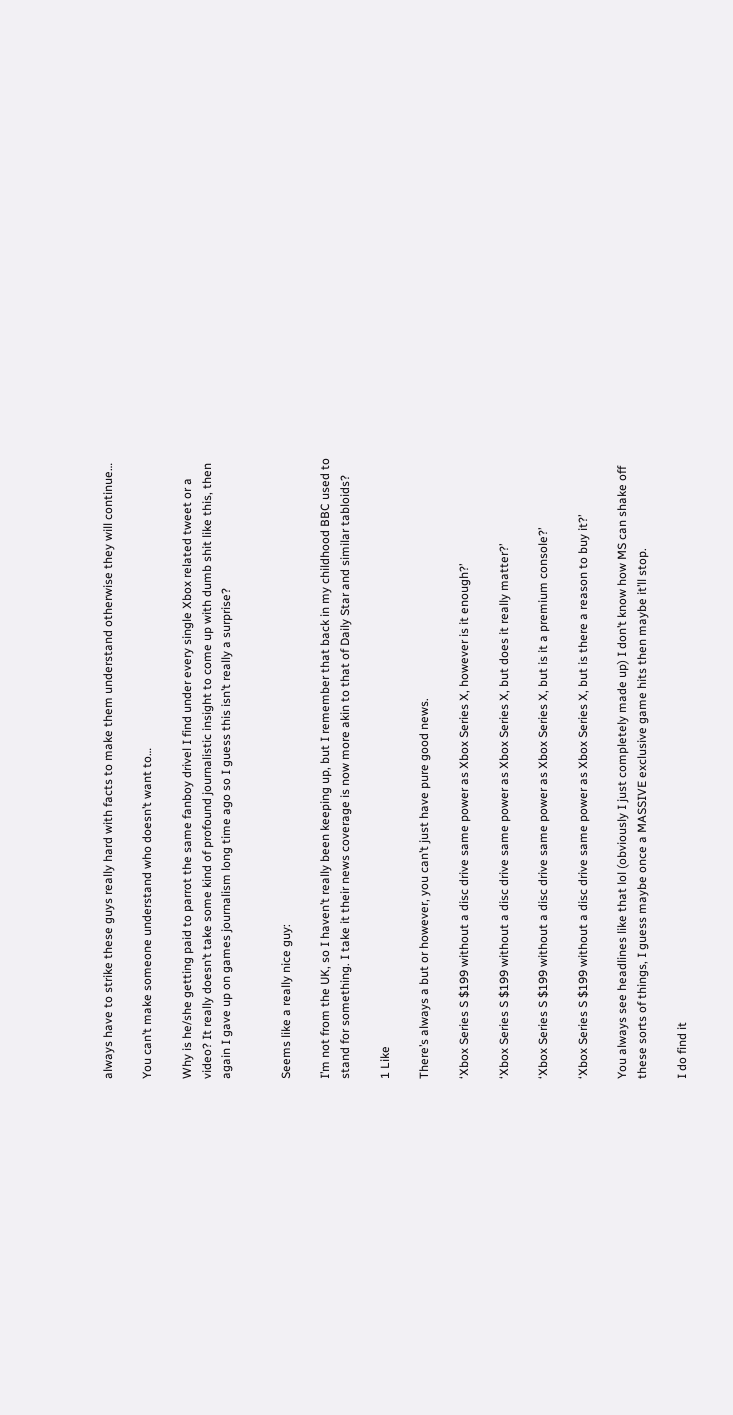always have to strike these guys really hard with facts to make them understand otherwise they will continue…

You can’t make someone understand who doesn’t want to…

Why is he/she getting paid to parrot the same fanboy drivel I find under every single Xbox related tweet or a video? It really doesn’t take some kind of profound journalistic insight to come up with dumb shit like this, then again I gave up on games journalism long time ago so I guess this isn’t really a surprise?


Seems like a really nice guy:

I’m not from the UK, so I haven’t really been keeping up, but I remember that back in my childhood BBC used to stand for something. I take it their news coverage is now more akin to that of Daily Star and similar tabloids?

1 Like

There’s always a but or however, you can’t just have pure good news.

‘Xbox Series S $199 without a disc drive same power as Xbox Series X, however is it enough?’

‘Xbox Series S $199 without a disc drive same power as Xbox Series X, but does it really matter?’

‘Xbox Series S $199 without a disc drive same power as Xbox Series X, but is it a premium console?’

‘Xbox Series S $199 without a disc drive same power as Xbox Series X, but is there a reason to buy it?’

You always see headlines like that lol (obviously I just completely made up) I don’t know how MS can shake off these sorts of things, I guess maybe once a MASSIVE exclusive game hits then maybe it’ll stop.

I do find it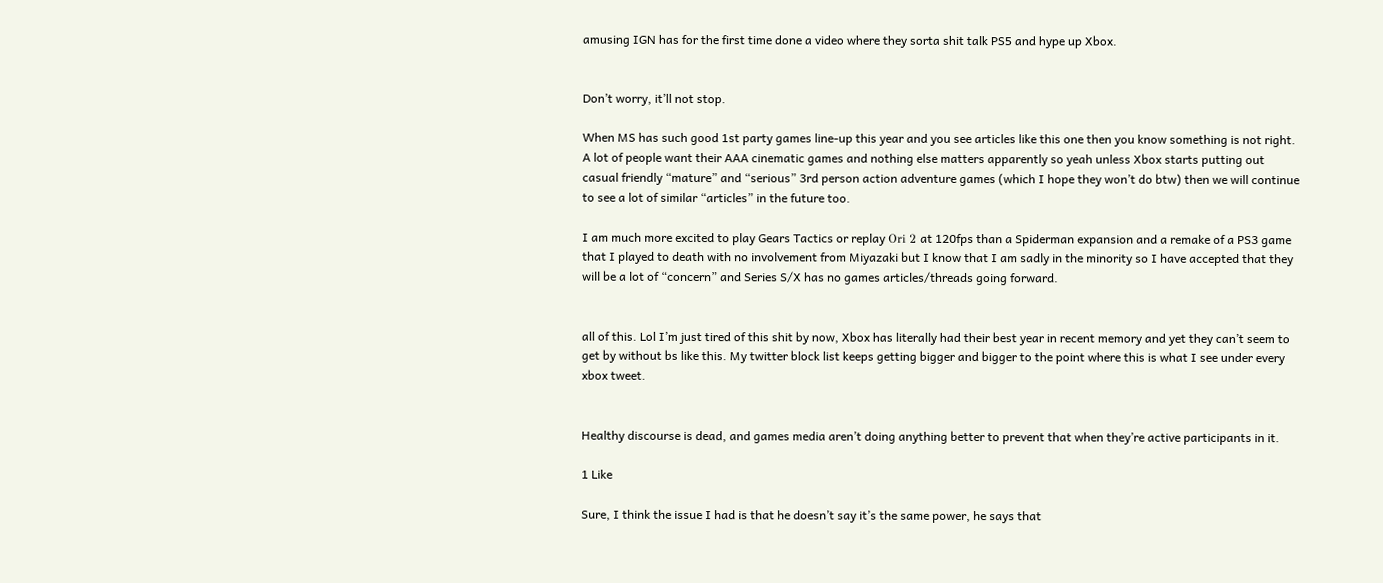amusing IGN has for the first time done a video where they sorta shit talk PS5 and hype up Xbox.


Don’t worry, it’ll not stop.

When MS has such good 1st party games line-up this year and you see articles like this one then you know something is not right. A lot of people want their AAA cinematic games and nothing else matters apparently so yeah unless Xbox starts putting out casual friendly “mature” and “serious” 3rd person action adventure games (which I hope they won’t do btw) then we will continue to see a lot of similar “articles” in the future too.

I am much more excited to play Gears Tactics or replay Οri 2 at 120fps than a Spiderman expansion and a remake of a PS3 game that I played to death with no involvement from Miyazaki but I know that I am sadly in the minority so I have accepted that they will be a lot of “concern” and Series S/X has no games articles/threads going forward.


all of this. Lol I’m just tired of this shit by now, Xbox has literally had their best year in recent memory and yet they can’t seem to get by without bs like this. My twitter block list keeps getting bigger and bigger to the point where this is what I see under every xbox tweet.


Healthy discourse is dead, and games media aren’t doing anything better to prevent that when they’re active participants in it.

1 Like

Sure, I think the issue I had is that he doesn’t say it’s the same power, he says that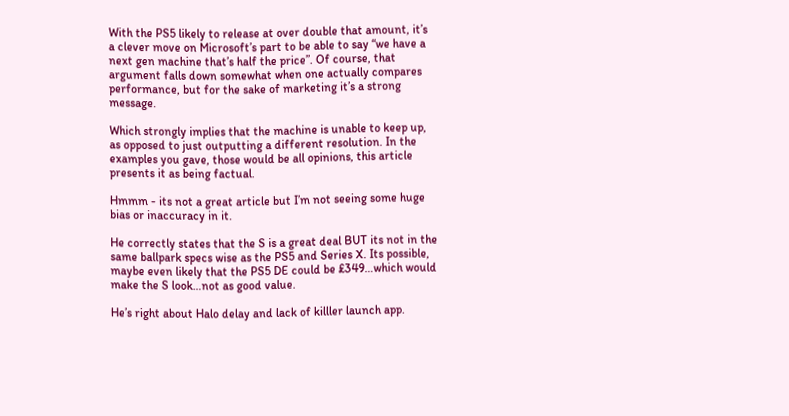With the PS5 likely to release at over double that amount, it’s a clever move on Microsoft’s part to be able to say “we have a next gen machine that’s half the price”. Of course, that argument falls down somewhat when one actually compares performance, but for the sake of marketing it’s a strong message.

Which strongly implies that the machine is unable to keep up, as opposed to just outputting a different resolution. In the examples you gave, those would be all opinions, this article presents it as being factual.

Hmmm - its not a great article but I’m not seeing some huge bias or inaccuracy in it.

He correctly states that the S is a great deal BUT its not in the same ballpark specs wise as the PS5 and Series X. Its possible, maybe even likely that the PS5 DE could be £349…which would make the S look…not as good value.

He’s right about Halo delay and lack of killler launch app.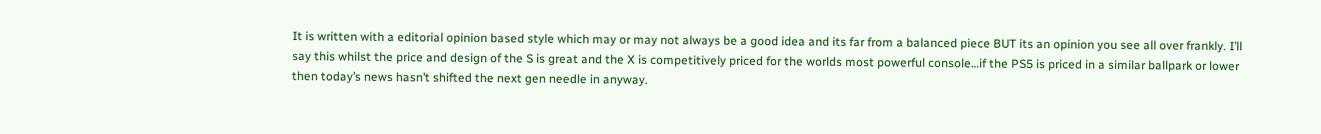It is written with a editorial opinion based style which may or may not always be a good idea and its far from a balanced piece BUT its an opinion you see all over frankly. I’ll say this whilst the price and design of the S is great and the X is competitively priced for the worlds most powerful console…if the PS5 is priced in a similar ballpark or lower then today’s news hasn’t shifted the next gen needle in anyway.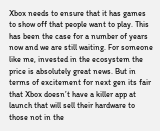Xbox needs to ensure that it has games to show off that people want to play. This has been the case for a number of years now and we are still waiting. For someone like me, invested in the ecosystem the price is absolutely great news. But in terms of excitement for next gen its fair that Xbox doesn’t have a killer app at launch that will sell their hardware to those not in the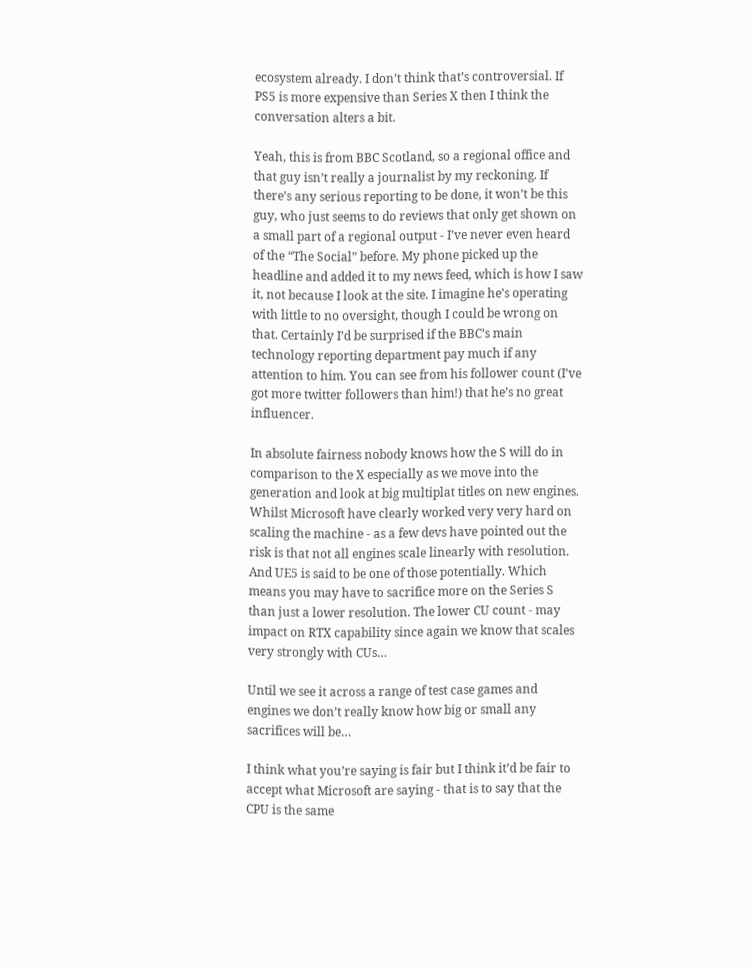ecosystem already. I don’t think that’s controversial. If PS5 is more expensive than Series X then I think the conversation alters a bit.

Yeah, this is from BBC Scotland, so a regional office and that guy isn’t really a journalist by my reckoning. If there’s any serious reporting to be done, it won’t be this guy, who just seems to do reviews that only get shown on a small part of a regional output - I’ve never even heard of the “The Social” before. My phone picked up the headline and added it to my news feed, which is how I saw it, not because I look at the site. I imagine he’s operating with little to no oversight, though I could be wrong on that. Certainly I’d be surprised if the BBC’s main technology reporting department pay much if any attention to him. You can see from his follower count (I’ve got more twitter followers than him!) that he’s no great influencer.

In absolute fairness nobody knows how the S will do in comparison to the X especially as we move into the generation and look at big multiplat titles on new engines. Whilst Microsoft have clearly worked very very hard on scaling the machine - as a few devs have pointed out the risk is that not all engines scale linearly with resolution. And UE5 is said to be one of those potentially. Which means you may have to sacrifice more on the Series S than just a lower resolution. The lower CU count - may impact on RTX capability since again we know that scales very strongly with CUs…

Until we see it across a range of test case games and engines we don’t really know how big or small any sacrifices will be…

I think what you’re saying is fair but I think it’d be fair to accept what Microsoft are saying - that is to say that the CPU is the same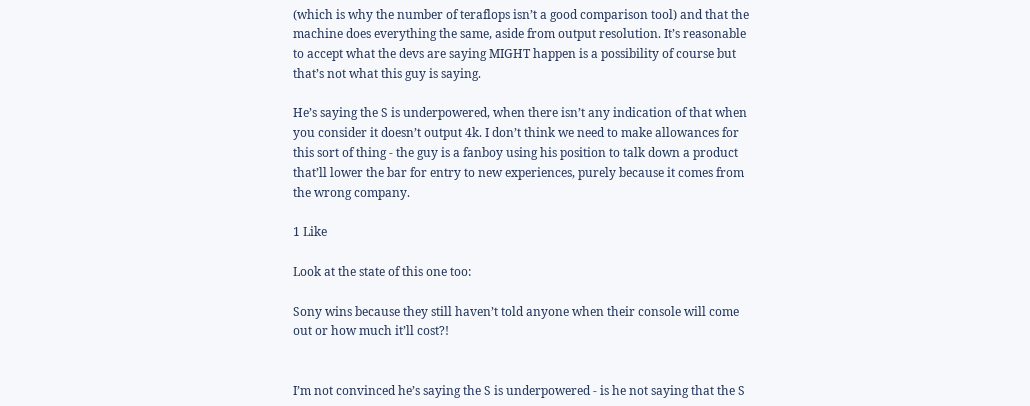(which is why the number of teraflops isn’t a good comparison tool) and that the machine does everything the same, aside from output resolution. It’s reasonable to accept what the devs are saying MIGHT happen is a possibility of course but that’s not what this guy is saying.

He’s saying the S is underpowered, when there isn’t any indication of that when you consider it doesn’t output 4k. I don’t think we need to make allowances for this sort of thing - the guy is a fanboy using his position to talk down a product that’ll lower the bar for entry to new experiences, purely because it comes from the wrong company.

1 Like

Look at the state of this one too:

Sony wins because they still haven’t told anyone when their console will come out or how much it’ll cost?!


I’m not convinced he’s saying the S is underpowered - is he not saying that the S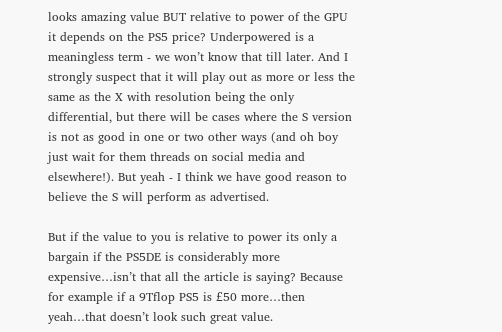looks amazing value BUT relative to power of the GPU it depends on the PS5 price? Underpowered is a meaningless term - we won’t know that till later. And I strongly suspect that it will play out as more or less the same as the X with resolution being the only differential, but there will be cases where the S version is not as good in one or two other ways (and oh boy just wait for them threads on social media and elsewhere!). But yeah - I think we have good reason to believe the S will perform as advertised.

But if the value to you is relative to power its only a bargain if the PS5DE is considerably more expensive…isn’t that all the article is saying? Because for example if a 9Tflop PS5 is £50 more…then yeah…that doesn’t look such great value.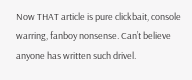Now THAT article is pure clickbait, console warring, fanboy nonsense. Can’t believe anyone has written such drivel.